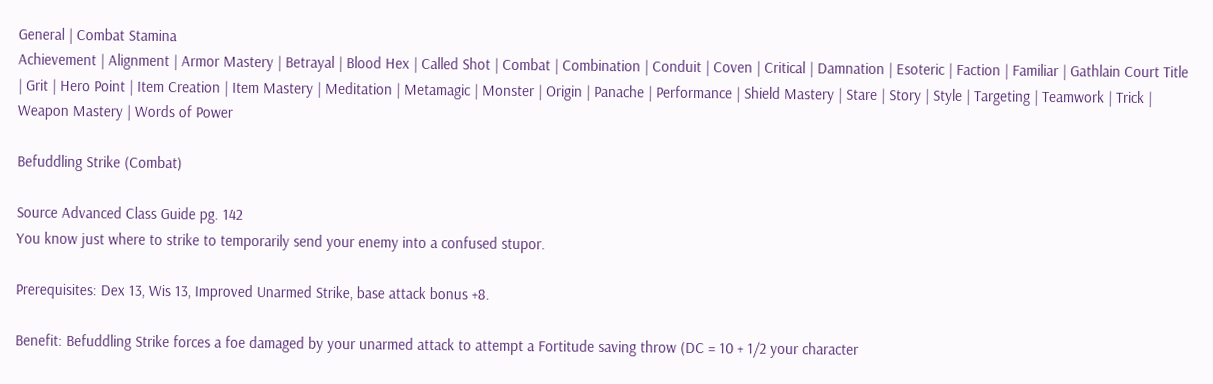General | Combat Stamina
Achievement | Alignment | Armor Mastery | Betrayal | Blood Hex | Called Shot | Combat | Combination | Conduit | Coven | Critical | Damnation | Esoteric | Faction | Familiar | Gathlain Court Title | Grit | Hero Point | Item Creation | Item Mastery | Meditation | Metamagic | Monster | Origin | Panache | Performance | Shield Mastery | Stare | Story | Style | Targeting | Teamwork | Trick | Weapon Mastery | Words of Power

Befuddling Strike (Combat)

Source Advanced Class Guide pg. 142
You know just where to strike to temporarily send your enemy into a confused stupor.

Prerequisites: Dex 13, Wis 13, Improved Unarmed Strike, base attack bonus +8.

Benefit: Befuddling Strike forces a foe damaged by your unarmed attack to attempt a Fortitude saving throw (DC = 10 + 1/2 your character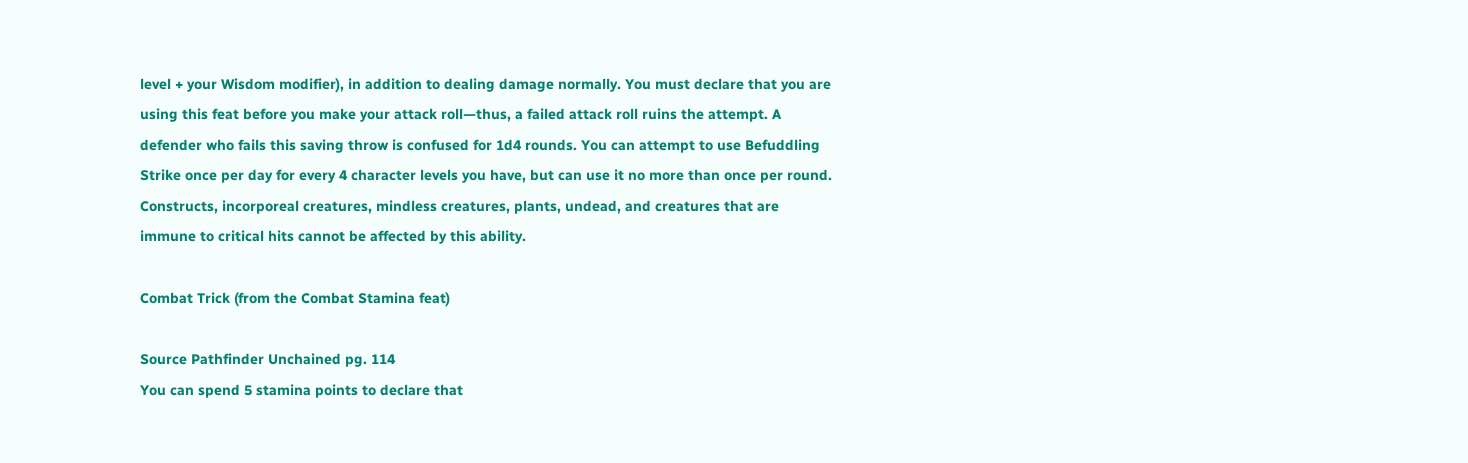level + your Wisdom modifier), in addition to dealing damage normally. You must declare that you are using this feat before you make your attack roll—thus, a failed attack roll ruins the attempt. A defender who fails this saving throw is confused for 1d4 rounds. You can attempt to use Befuddling Strike once per day for every 4 character levels you have, but can use it no more than once per round. Constructs, incorporeal creatures, mindless creatures, plants, undead, and creatures that are immune to critical hits cannot be affected by this ability.

Combat Trick (from the Combat Stamina feat)

Source Pathfinder Unchained pg. 114
You can spend 5 stamina points to declare that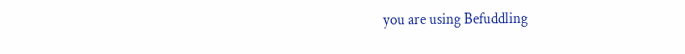you are using Befuddling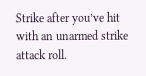Strike after you’ve hit with an unarmed strike attack roll.